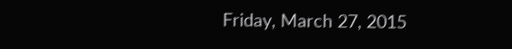Friday, March 27, 2015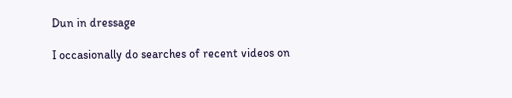Dun in dressage

I occasionally do searches of recent videos on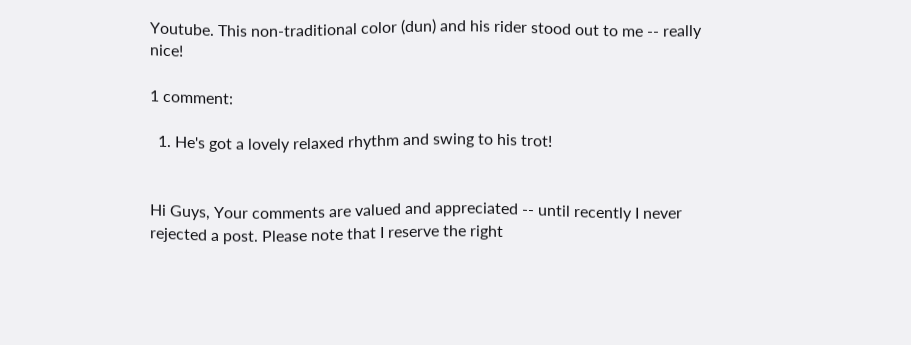Youtube. This non-traditional color (dun) and his rider stood out to me -- really nice!

1 comment:

  1. He's got a lovely relaxed rhythm and swing to his trot!


Hi Guys, Your comments are valued and appreciated -- until recently I never rejected a post. Please note that I reserve the right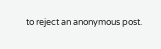to reject an anonymous post.